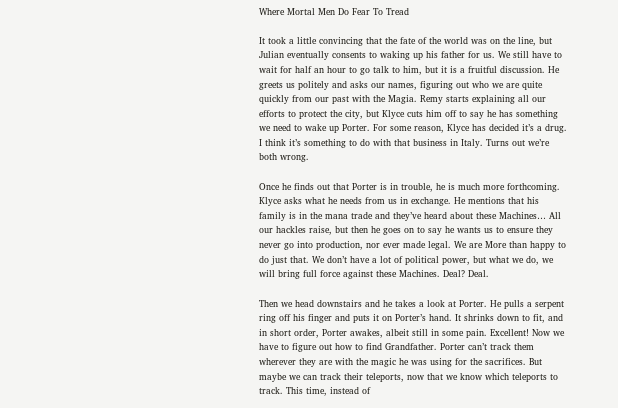Where Mortal Men Do Fear To Tread

It took a little convincing that the fate of the world was on the line, but Julian eventually consents to waking up his father for us. We still have to wait for half an hour to go talk to him, but it is a fruitful discussion. He greets us politely and asks our names, figuring out who we are quite quickly from our past with the Magia. Remy starts explaining all our efforts to protect the city, but Klyce cuts him off to say he has something we need to wake up Porter. For some reason, Klyce has decided it’s a drug. I think it’s something to do with that business in Italy. Turns out we’re both wrong.

Once he finds out that Porter is in trouble, he is much more forthcoming. Klyce asks what he needs from us in exchange. He mentions that his family is in the mana trade and they’ve heard about these Machines… All our hackles raise, but then he goes on to say he wants us to ensure they never go into production, nor ever made legal. We are More than happy to do just that. We don’t have a lot of political power, but what we do, we will bring full force against these Machines. Deal? Deal.

Then we head downstairs and he takes a look at Porter. He pulls a serpent ring off his finger and puts it on Porter’s hand. It shrinks down to fit, and in short order, Porter awakes, albeit still in some pain. Excellent! Now we have to figure out how to find Grandfather. Porter can’t track them wherever they are with the magic he was using for the sacrifices. But maybe we can track their teleports, now that we know which teleports to track. This time, instead of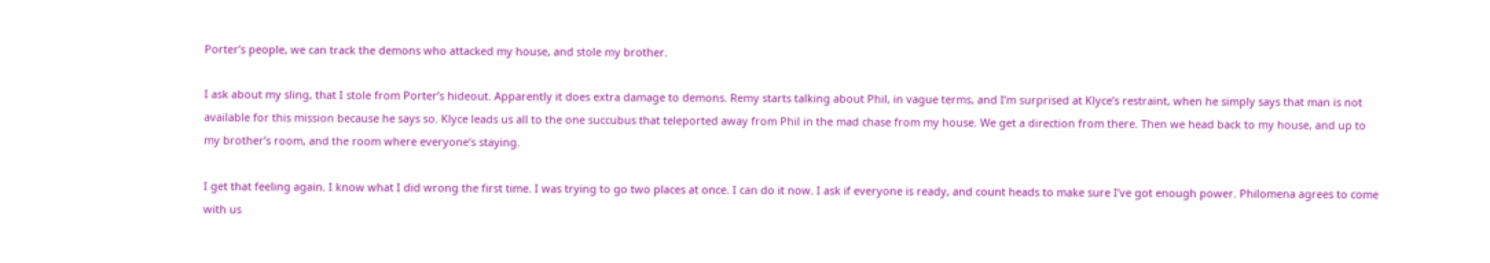Porter’s people, we can track the demons who attacked my house, and stole my brother.

I ask about my sling, that I stole from Porter’s hideout. Apparently it does extra damage to demons. Remy starts talking about Phil, in vague terms, and I’m surprised at Klyce’s restraint, when he simply says that man is not available for this mission because he says so. Klyce leads us all to the one succubus that teleported away from Phil in the mad chase from my house. We get a direction from there. Then we head back to my house, and up to my brother’s room, and the room where everyone’s staying.

I get that feeling again. I know what I did wrong the first time. I was trying to go two places at once. I can do it now. I ask if everyone is ready, and count heads to make sure I’ve got enough power. Philomena agrees to come with us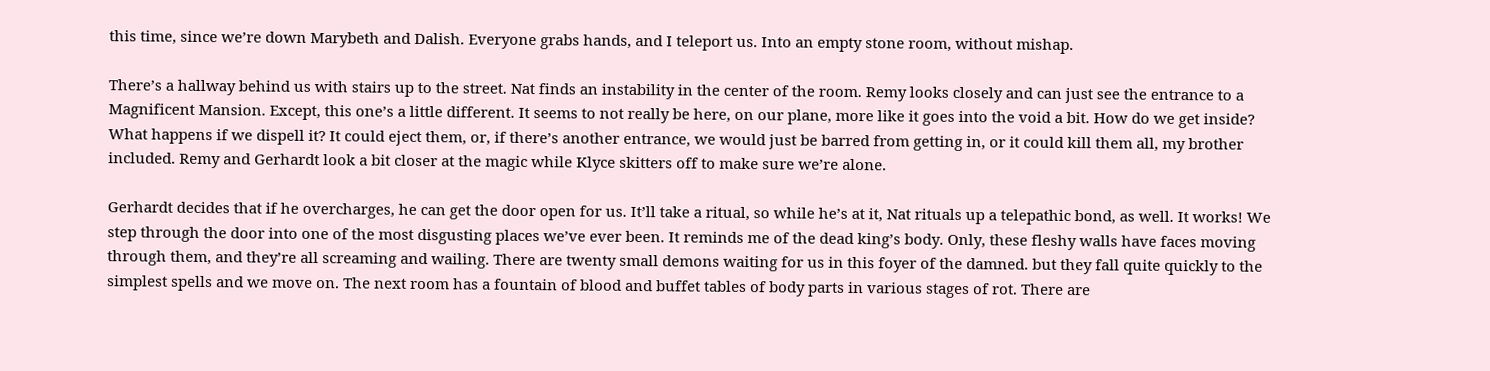this time, since we’re down Marybeth and Dalish. Everyone grabs hands, and I teleport us. Into an empty stone room, without mishap.

There’s a hallway behind us with stairs up to the street. Nat finds an instability in the center of the room. Remy looks closely and can just see the entrance to a Magnificent Mansion. Except, this one’s a little different. It seems to not really be here, on our plane, more like it goes into the void a bit. How do we get inside? What happens if we dispell it? It could eject them, or, if there’s another entrance, we would just be barred from getting in, or it could kill them all, my brother included. Remy and Gerhardt look a bit closer at the magic while Klyce skitters off to make sure we’re alone.

Gerhardt decides that if he overcharges, he can get the door open for us. It’ll take a ritual, so while he’s at it, Nat rituals up a telepathic bond, as well. It works! We step through the door into one of the most disgusting places we’ve ever been. It reminds me of the dead king’s body. Only, these fleshy walls have faces moving through them, and they’re all screaming and wailing. There are twenty small demons waiting for us in this foyer of the damned. but they fall quite quickly to the simplest spells and we move on. The next room has a fountain of blood and buffet tables of body parts in various stages of rot. There are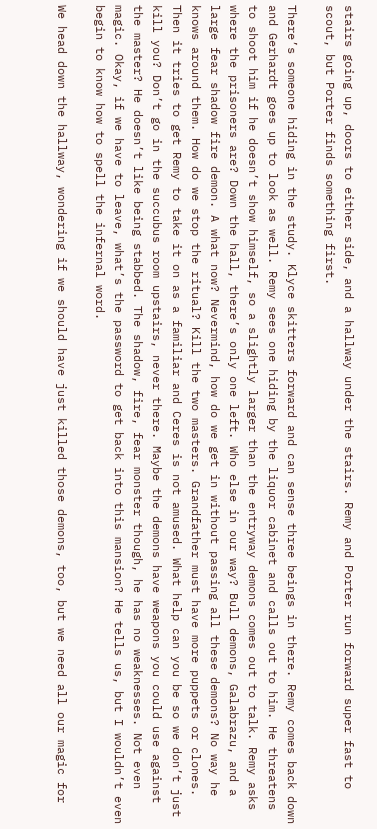stairs going up, doors to either side, and a hallway under the stairs. Remy and Porter run forward super fast to scout, but Porter finds something first.

There’s someone hiding in the study. Klyce skitters forward and can sense three beings in there. Remy comes back down and Gerhardt goes up to look as well. Remy sees one hiding by the liquor cabinet and calls out to him. He threatens to shoot him if he doesn’t show himself, so a slightly larger than the entryway demons comes out to talk. Remy asks where the prisoners are? Down the hall, there’s only one left. Who else in our way? Bull demons, Galabrazu, and a large fear shadow fire demon. A what now? Nevermind, how do we get in without passing all these demons? No way he knows around them. How do we stop the ritual? Kill the two masters. Grandfather must have more puppets or clones. Then it tries to get Remy to take it on as a familiar and Ceres is not amused. What help can you be so we don’t just kill you? Don’t go in the succubus room upstairs, never there. Maybe the demons have weapons you could use against the master? He doesn’t like being stabbed. The shadow, fire, fear monster though, he has no weaknesses. Not even magic. Okay, if we have to leave, what’s the password to get back into this mansion? He tells us, but I wouldn’t even begin to know how to spell the infernal word.

We head down the hallway, wondering if we should have just killed those demons, too, but we need all our magic for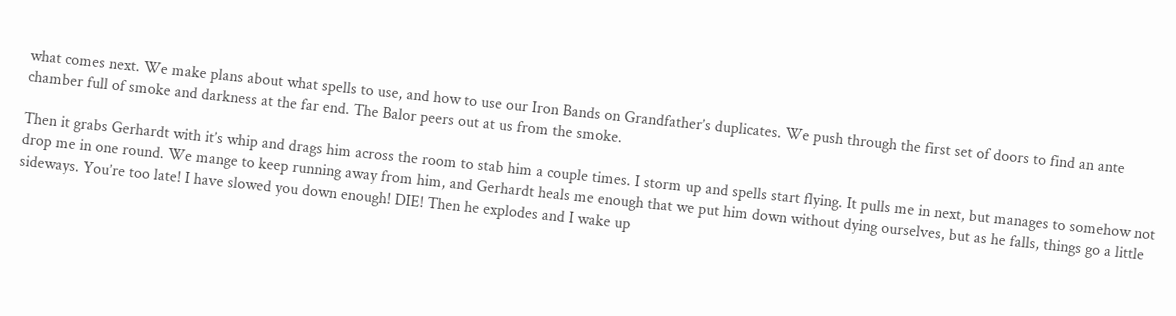what comes next. We make plans about what spells to use, and how to use our Iron Bands on Grandfather’s duplicates. We push through the first set of doors to find an ante chamber full of smoke and darkness at the far end. The Balor peers out at us from the smoke.

Then it grabs Gerhardt with it’s whip and drags him across the room to stab him a couple times. I storm up and spells start flying. It pulls me in next, but manages to somehow not drop me in one round. We mange to keep running away from him, and Gerhardt heals me enough that we put him down without dying ourselves, but as he falls, things go a little sideways. You’re too late! I have slowed you down enough! DIE! Then he explodes and I wake up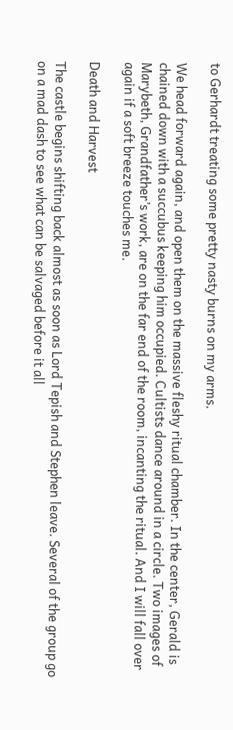to Gerhardt treating some pretty nasty burns on my arms.

We head forward again, and open them on the massive fleshy ritual chamber. In the center, Gerald is chained down with a succubus keeping him occupied. Cultists dance around in a circle. Two images of Marybeth, Grandfather’s work, are on the far end of the room, incanting the ritual. And I will fall over again if a soft breeze touches me.

Death and Harvest

The castle begins shifting back almost as soon as Lord Tepish and Stephen leave. Several of the group go on a mad dash to see what can be salvaged before it all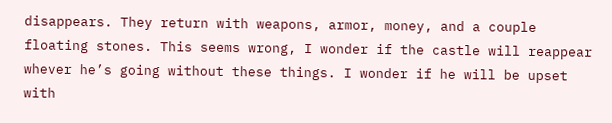disappears. They return with weapons, armor, money, and a couple floating stones. This seems wrong, I wonder if the castle will reappear whever he’s going without these things. I wonder if he will be upset with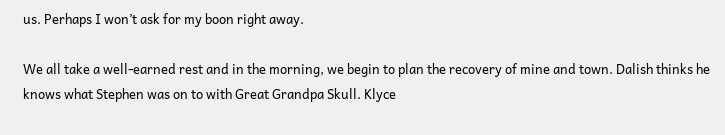us. Perhaps I won’t ask for my boon right away.

We all take a well-earned rest and in the morning, we begin to plan the recovery of mine and town. Dalish thinks he knows what Stephen was on to with Great Grandpa Skull. Klyce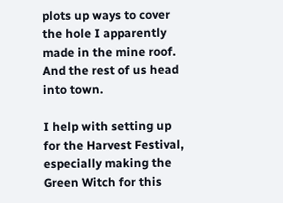plots up ways to cover the hole I apparently made in the mine roof. And the rest of us head into town.

I help with setting up for the Harvest Festival, especially making the Green Witch for this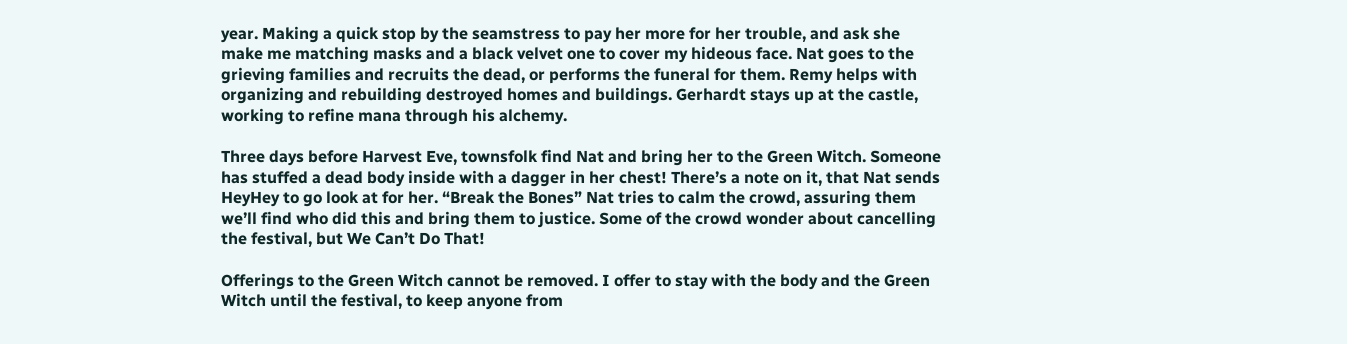year. Making a quick stop by the seamstress to pay her more for her trouble, and ask she make me matching masks and a black velvet one to cover my hideous face. Nat goes to the grieving families and recruits the dead, or performs the funeral for them. Remy helps with organizing and rebuilding destroyed homes and buildings. Gerhardt stays up at the castle, working to refine mana through his alchemy.

Three days before Harvest Eve, townsfolk find Nat and bring her to the Green Witch. Someone has stuffed a dead body inside with a dagger in her chest! There’s a note on it, that Nat sends HeyHey to go look at for her. “Break the Bones” Nat tries to calm the crowd, assuring them we’ll find who did this and bring them to justice. Some of the crowd wonder about cancelling the festival, but We Can’t Do That!

Offerings to the Green Witch cannot be removed. I offer to stay with the body and the Green Witch until the festival, to keep anyone from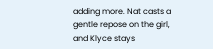adding more. Nat casts a gentle repose on the girl, and Klyce stays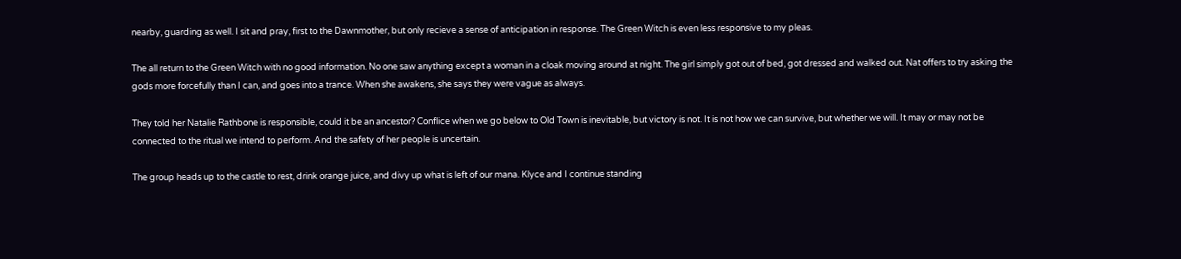nearby, guarding as well. I sit and pray, first to the Dawnmother, but only recieve a sense of anticipation in response. The Green Witch is even less responsive to my pleas.

The all return to the Green Witch with no good information. No one saw anything except a woman in a cloak moving around at night. The girl simply got out of bed, got dressed and walked out. Nat offers to try asking the gods more forcefully than I can, and goes into a trance. When she awakens, she says they were vague as always.

They told her Natalie Rathbone is responsible, could it be an ancestor? Conflice when we go below to Old Town is inevitable, but victory is not. It is not how we can survive, but whether we will. It may or may not be connected to the ritual we intend to perform. And the safety of her people is uncertain.

The group heads up to the castle to rest, drink orange juice, and divy up what is left of our mana. Klyce and I continue standing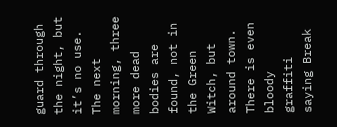guard through the night, but it’s no use. The next morning, three more dead bodies are found, not in the Green Witch, but around town. There is even bloody graffiti saying Break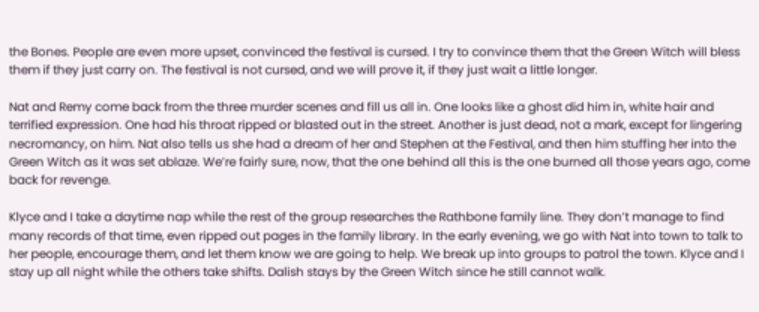the Bones. People are even more upset, convinced the festival is cursed. I try to convince them that the Green Witch will bless them if they just carry on. The festival is not cursed, and we will prove it, if they just wait a little longer.

Nat and Remy come back from the three murder scenes and fill us all in. One looks like a ghost did him in, white hair and terrified expression. One had his throat ripped or blasted out in the street. Another is just dead, not a mark, except for lingering necromancy, on him. Nat also tells us she had a dream of her and Stephen at the Festival, and then him stuffing her into the Green Witch as it was set ablaze. We’re fairly sure, now, that the one behind all this is the one burned all those years ago, come back for revenge.

Klyce and I take a daytime nap while the rest of the group researches the Rathbone family line. They don’t manage to find many records of that time, even ripped out pages in the family library. In the early evening, we go with Nat into town to talk to her people, encourage them, and let them know we are going to help. We break up into groups to patrol the town. Klyce and I stay up all night while the others take shifts. Dalish stays by the Green Witch since he still cannot walk.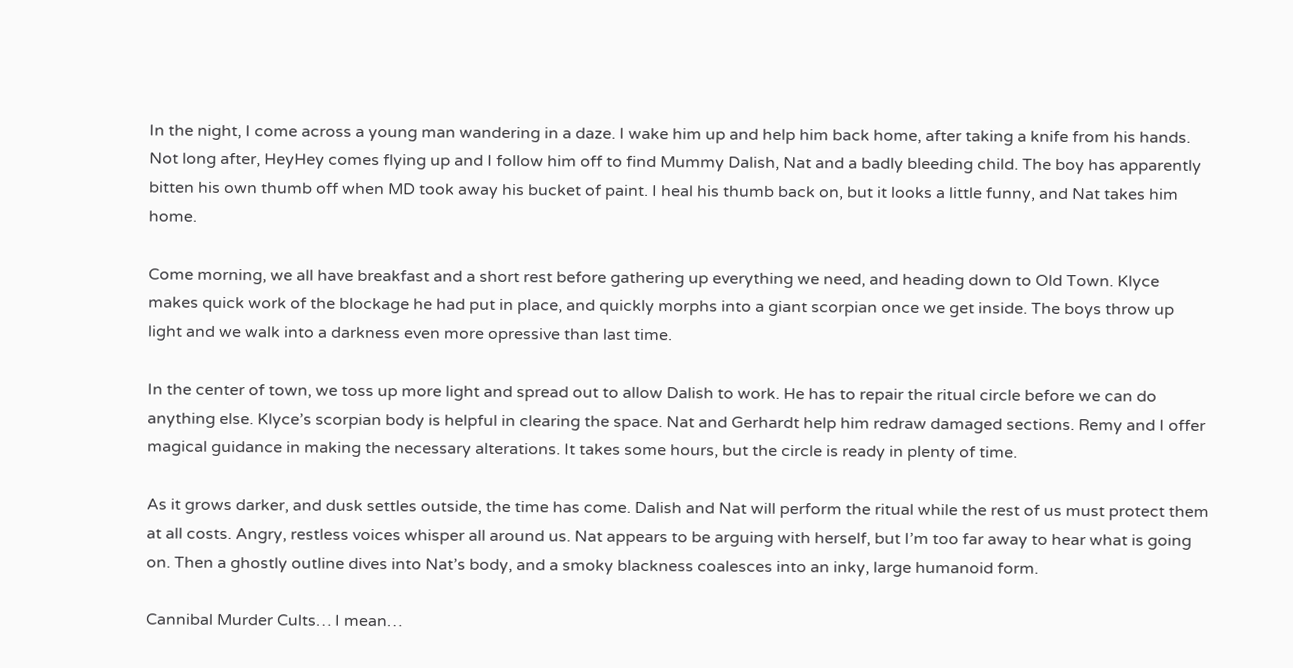In the night, I come across a young man wandering in a daze. I wake him up and help him back home, after taking a knife from his hands. Not long after, HeyHey comes flying up and I follow him off to find Mummy Dalish, Nat and a badly bleeding child. The boy has apparently bitten his own thumb off when MD took away his bucket of paint. I heal his thumb back on, but it looks a little funny, and Nat takes him home.

Come morning, we all have breakfast and a short rest before gathering up everything we need, and heading down to Old Town. Klyce makes quick work of the blockage he had put in place, and quickly morphs into a giant scorpian once we get inside. The boys throw up light and we walk into a darkness even more opressive than last time.

In the center of town, we toss up more light and spread out to allow Dalish to work. He has to repair the ritual circle before we can do anything else. Klyce’s scorpian body is helpful in clearing the space. Nat and Gerhardt help him redraw damaged sections. Remy and I offer magical guidance in making the necessary alterations. It takes some hours, but the circle is ready in plenty of time.

As it grows darker, and dusk settles outside, the time has come. Dalish and Nat will perform the ritual while the rest of us must protect them at all costs. Angry, restless voices whisper all around us. Nat appears to be arguing with herself, but I’m too far away to hear what is going on. Then a ghostly outline dives into Nat’s body, and a smoky blackness coalesces into an inky, large humanoid form.

Cannibal Murder Cults… I mean…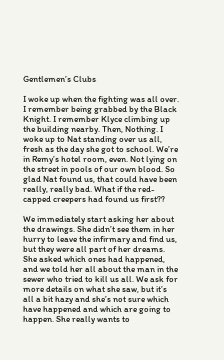Gentlemen’s Clubs

I woke up when the fighting was all over. I remember being grabbed by the Black Knight. I remember Klyce climbing up the building nearby. Then, Nothing. I woke up to Nat standing over us all, fresh as the day she got to school. We’re in Remy’s hotel room, even. Not lying on the street in pools of our own blood. So glad Nat found us, that could have been really, really bad. What if the red-capped creepers had found us first??

We immediately start asking her about the drawings. She didn’t see them in her hurry to leave the infirmary and find us, but they were all part of her dreams. She asked which ones had happened, and we told her all about the man in the sewer who tried to kill us all. We ask for more details on what she saw, but it’s all a bit hazy and she’s not sure which have happened and which are going to happen. She really wants to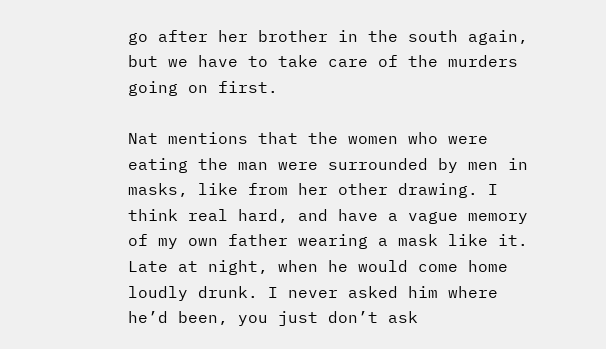go after her brother in the south again, but we have to take care of the murders going on first.

Nat mentions that the women who were eating the man were surrounded by men in masks, like from her other drawing. I think real hard, and have a vague memory of my own father wearing a mask like it. Late at night, when he would come home loudly drunk. I never asked him where he’d been, you just don’t ask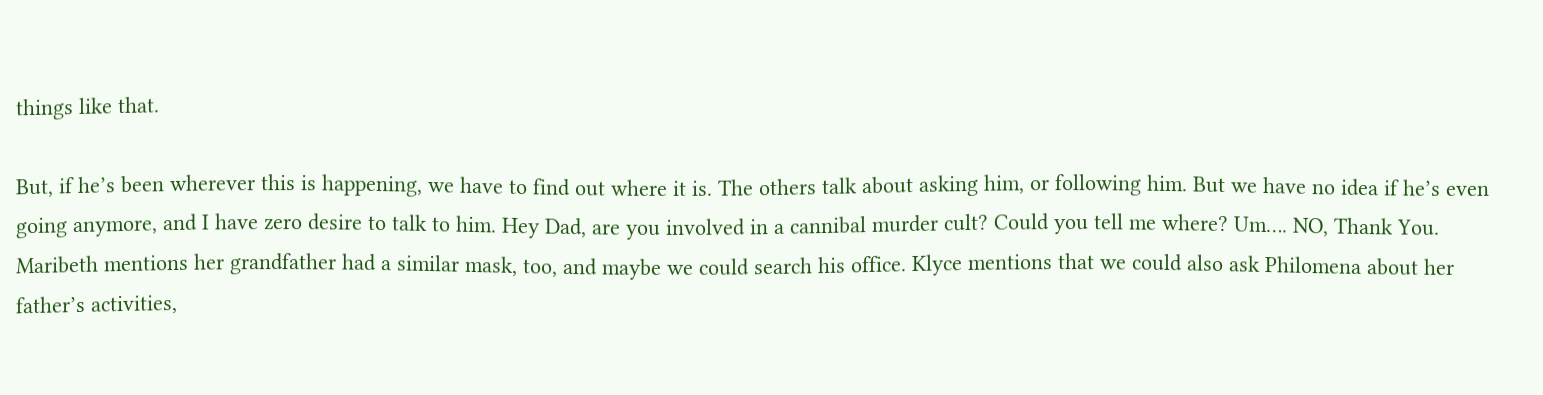things like that.

But, if he’s been wherever this is happening, we have to find out where it is. The others talk about asking him, or following him. But we have no idea if he’s even going anymore, and I have zero desire to talk to him. Hey Dad, are you involved in a cannibal murder cult? Could you tell me where? Um…. NO, Thank You. Maribeth mentions her grandfather had a similar mask, too, and maybe we could search his office. Klyce mentions that we could also ask Philomena about her father’s activities,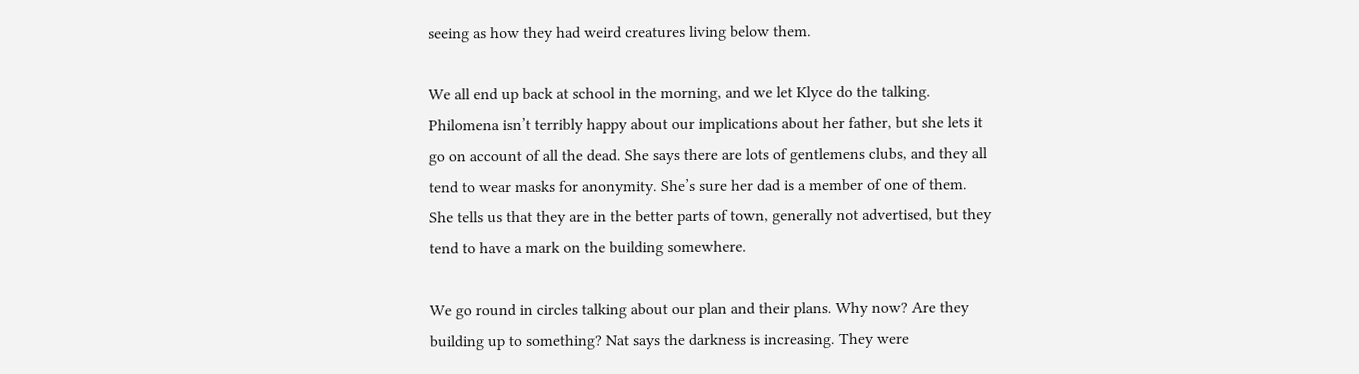seeing as how they had weird creatures living below them.

We all end up back at school in the morning, and we let Klyce do the talking. Philomena isn’t terribly happy about our implications about her father, but she lets it go on account of all the dead. She says there are lots of gentlemens clubs, and they all tend to wear masks for anonymity. She’s sure her dad is a member of one of them. She tells us that they are in the better parts of town, generally not advertised, but they tend to have a mark on the building somewhere.

We go round in circles talking about our plan and their plans. Why now? Are they building up to something? Nat says the darkness is increasing. They were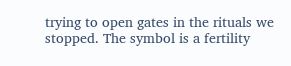trying to open gates in the rituals we stopped. The symbol is a fertility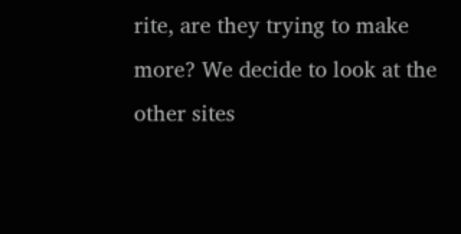rite, are they trying to make more? We decide to look at the other sites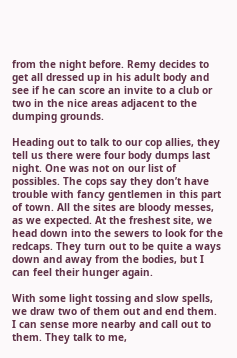from the night before. Remy decides to get all dressed up in his adult body and see if he can score an invite to a club or two in the nice areas adjacent to the dumping grounds.

Heading out to talk to our cop allies, they tell us there were four body dumps last night. One was not on our list of possibles. The cops say they don’t have trouble with fancy gentlemen in this part of town. All the sites are bloody messes, as we expected. At the freshest site, we head down into the sewers to look for the redcaps. They turn out to be quite a ways down and away from the bodies, but I can feel their hunger again.

With some light tossing and slow spells, we draw two of them out and end them. I can sense more nearby and call out to them. They talk to me,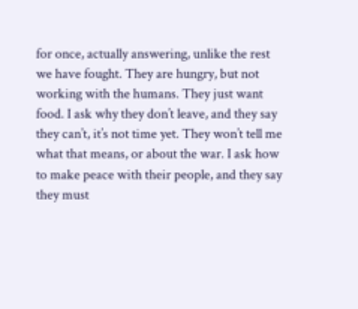for once, actually answering, unlike the rest we have fought. They are hungry, but not working with the humans. They just want food. I ask why they don’t leave, and they say they can’t, it’s not time yet. They won’t tell me what that means, or about the war. I ask how to make peace with their people, and they say they must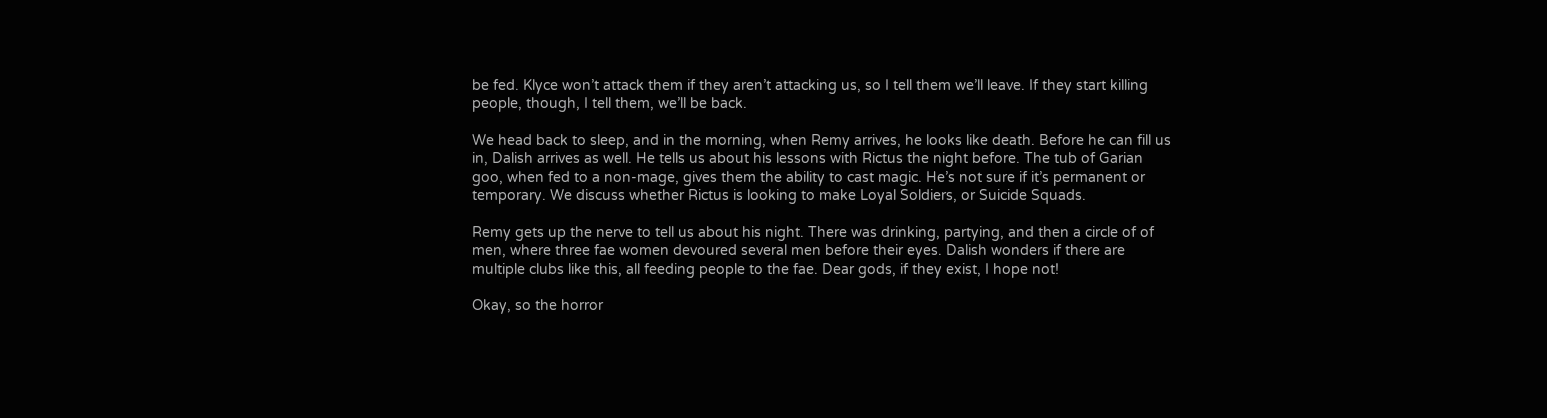be fed. Klyce won’t attack them if they aren’t attacking us, so I tell them we’ll leave. If they start killing people, though, I tell them, we’ll be back.

We head back to sleep, and in the morning, when Remy arrives, he looks like death. Before he can fill us in, Dalish arrives as well. He tells us about his lessons with Rictus the night before. The tub of Garian goo, when fed to a non-mage, gives them the ability to cast magic. He’s not sure if it’s permanent or temporary. We discuss whether Rictus is looking to make Loyal Soldiers, or Suicide Squads.

Remy gets up the nerve to tell us about his night. There was drinking, partying, and then a circle of of men, where three fae women devoured several men before their eyes. Dalish wonders if there are multiple clubs like this, all feeding people to the fae. Dear gods, if they exist, I hope not!

Okay, so the horror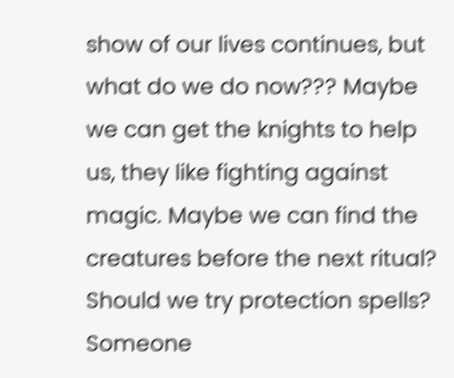show of our lives continues, but what do we do now??? Maybe we can get the knights to help us, they like fighting against magic. Maybe we can find the creatures before the next ritual? Should we try protection spells? Someone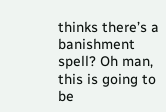thinks there’s a banishment spell? Oh man, this is going to be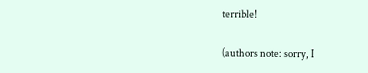terrible!

(authors note: sorry, I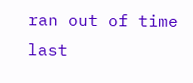ran out of time last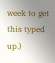week to get this typed up.)